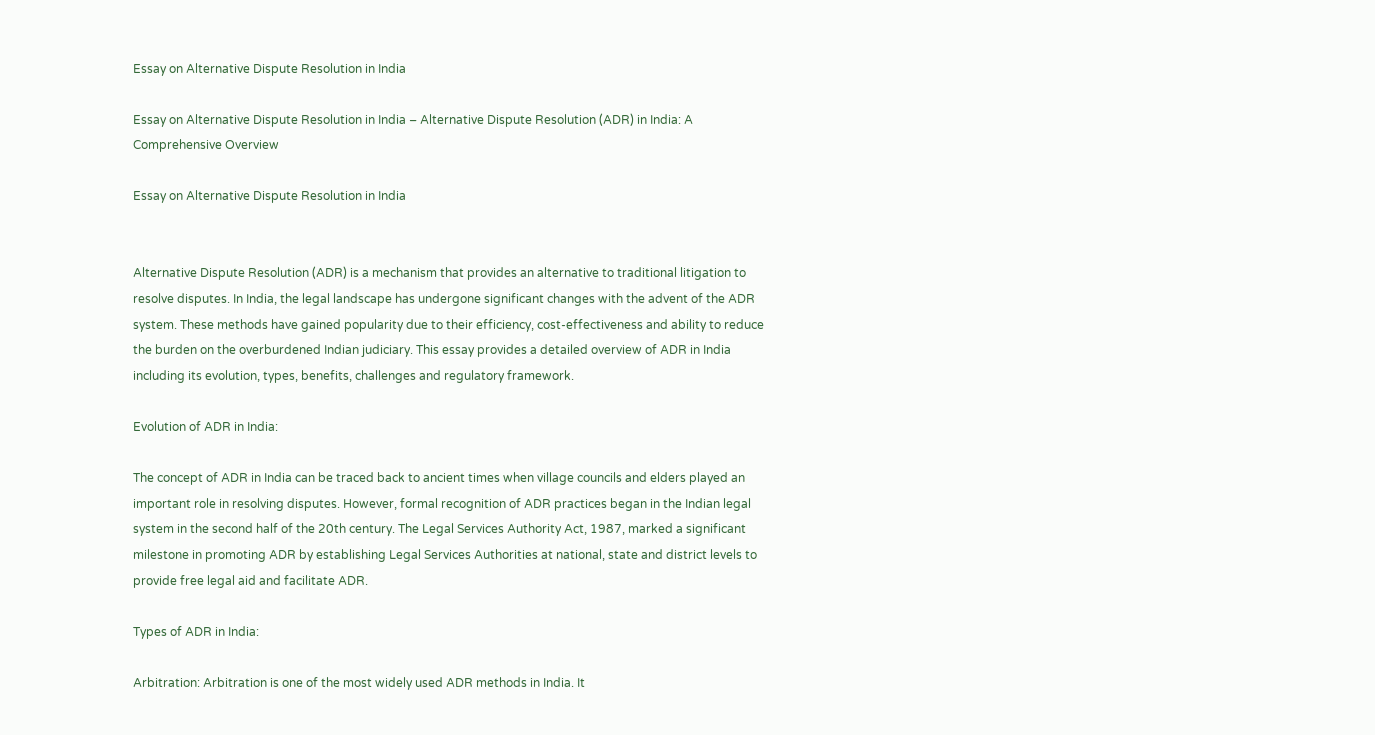Essay on Alternative Dispute Resolution in India

Essay on Alternative Dispute Resolution in India – Alternative Dispute Resolution (ADR) in India: A Comprehensive Overview

Essay on Alternative Dispute Resolution in India


Alternative Dispute Resolution (ADR) is a mechanism that provides an alternative to traditional litigation to resolve disputes. In India, the legal landscape has undergone significant changes with the advent of the ADR system. These methods have gained popularity due to their efficiency, cost-effectiveness and ability to reduce the burden on the overburdened Indian judiciary. This essay provides a detailed overview of ADR in India including its evolution, types, benefits, challenges and regulatory framework.

Evolution of ADR in India:

The concept of ADR in India can be traced back to ancient times when village councils and elders played an important role in resolving disputes. However, formal recognition of ADR practices began in the Indian legal system in the second half of the 20th century. The Legal Services Authority Act, 1987, marked a significant milestone in promoting ADR by establishing Legal Services Authorities at national, state and district levels to provide free legal aid and facilitate ADR.

Types of ADR in India:

Arbitration: Arbitration is one of the most widely used ADR methods in India. It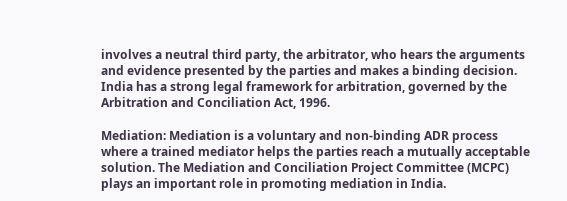involves a neutral third party, the arbitrator, who hears the arguments and evidence presented by the parties and makes a binding decision. India has a strong legal framework for arbitration, governed by the Arbitration and Conciliation Act, 1996.

Mediation: Mediation is a voluntary and non-binding ADR process where a trained mediator helps the parties reach a mutually acceptable solution. The Mediation and Conciliation Project Committee (MCPC) plays an important role in promoting mediation in India.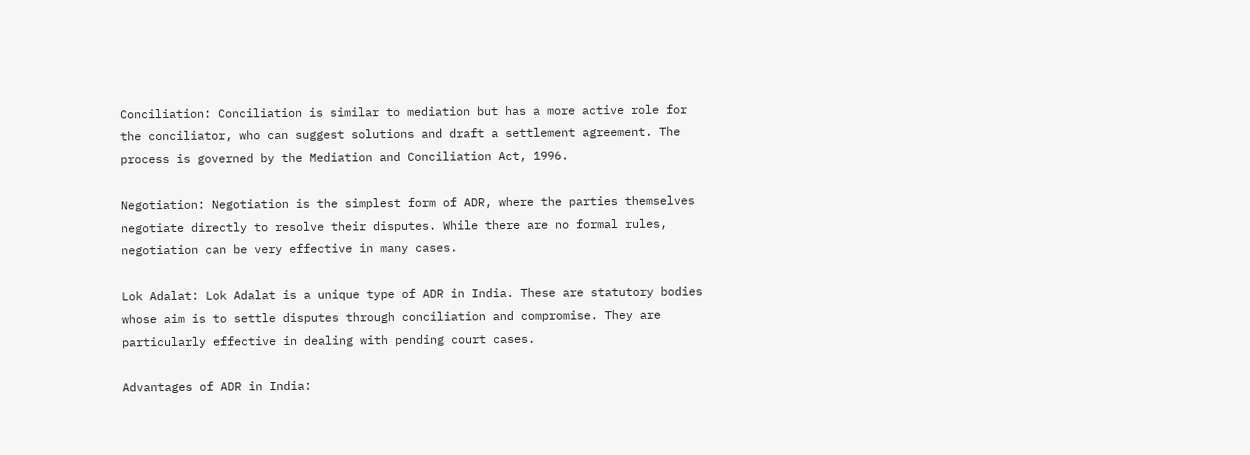Conciliation: Conciliation is similar to mediation but has a more active role for the conciliator, who can suggest solutions and draft a settlement agreement. The process is governed by the Mediation and Conciliation Act, 1996.

Negotiation: Negotiation is the simplest form of ADR, where the parties themselves negotiate directly to resolve their disputes. While there are no formal rules, negotiation can be very effective in many cases.

Lok Adalat: Lok Adalat is a unique type of ADR in India. These are statutory bodies whose aim is to settle disputes through conciliation and compromise. They are particularly effective in dealing with pending court cases.

Advantages of ADR in India: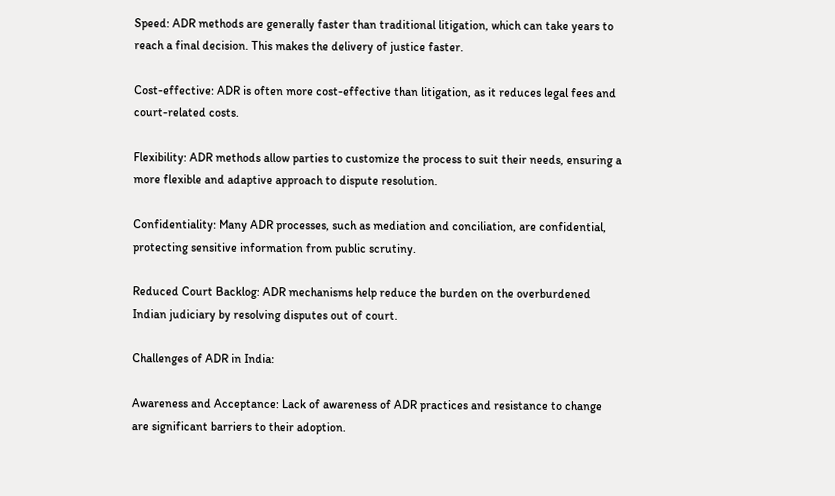Speed: ADR methods are generally faster than traditional litigation, which can take years to reach a final decision. This makes the delivery of justice faster.

Cost-effective: ADR is often more cost-effective than litigation, as it reduces legal fees and court-related costs.

Flexibility: ADR methods allow parties to customize the process to suit their needs, ensuring a more flexible and adaptive approach to dispute resolution.

Confidentiality: Many ADR processes, such as mediation and conciliation, are confidential, protecting sensitive information from public scrutiny.

Reduced Court Backlog: ADR mechanisms help reduce the burden on the overburdened Indian judiciary by resolving disputes out of court.

Challenges of ADR in India:

Awareness and Acceptance: Lack of awareness of ADR practices and resistance to change are significant barriers to their adoption.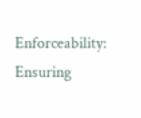Enforceability: Ensuring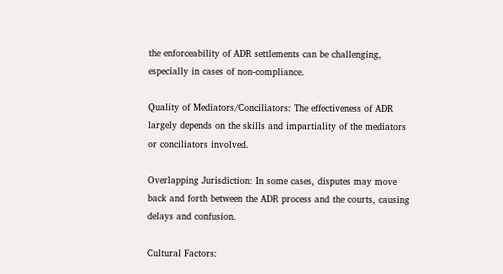the enforceability of ADR settlements can be challenging, especially in cases of non-compliance.

Quality of Mediators/Conciliators: The effectiveness of ADR largely depends on the skills and impartiality of the mediators or conciliators involved.

Overlapping Jurisdiction: In some cases, disputes may move back and forth between the ADR process and the courts, causing delays and confusion.

Cultural Factors: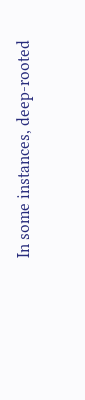In some instances, deep-rooted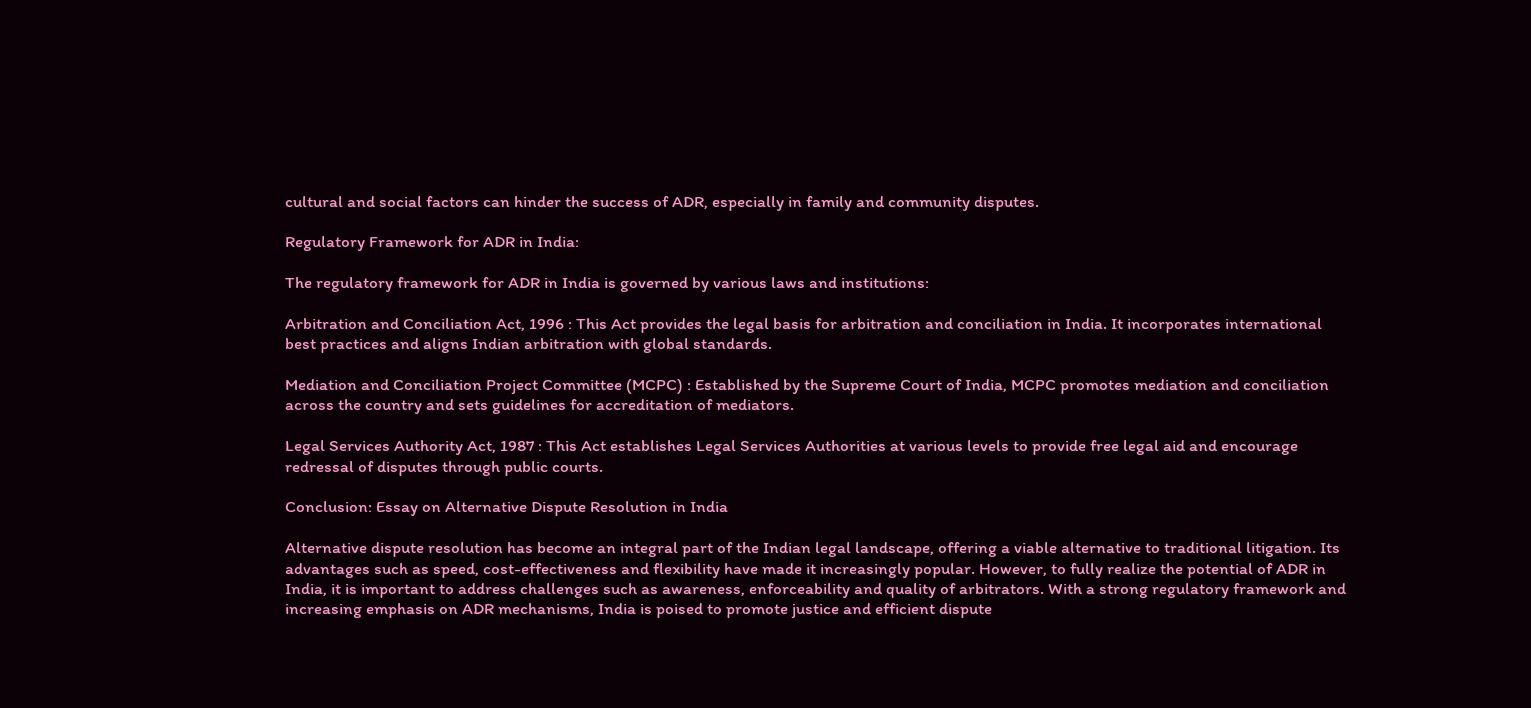cultural and social factors can hinder the success of ADR, especially in family and community disputes.

Regulatory Framework for ADR in India:

The regulatory framework for ADR in India is governed by various laws and institutions:

Arbitration and Conciliation Act, 1996 : This Act provides the legal basis for arbitration and conciliation in India. It incorporates international best practices and aligns Indian arbitration with global standards.

Mediation and Conciliation Project Committee (MCPC) : Established by the Supreme Court of India, MCPC promotes mediation and conciliation across the country and sets guidelines for accreditation of mediators.

Legal Services Authority Act, 1987 : This Act establishes Legal Services Authorities at various levels to provide free legal aid and encourage redressal of disputes through public courts.

Conclusion: Essay on Alternative Dispute Resolution in India

Alternative dispute resolution has become an integral part of the Indian legal landscape, offering a viable alternative to traditional litigation. Its advantages such as speed, cost-effectiveness and flexibility have made it increasingly popular. However, to fully realize the potential of ADR in India, it is important to address challenges such as awareness, enforceability and quality of arbitrators. With a strong regulatory framework and increasing emphasis on ADR mechanisms, India is poised to promote justice and efficient dispute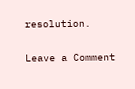resolution.

Leave a Comment